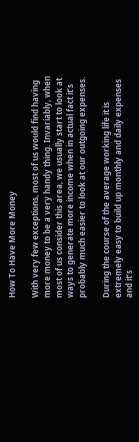How To Have More Money

With very few exceptions, most of us would find having more money to be a very handy thing. Invariably, when most of us consider this area, we usually start to look at ways to generate more income when in actual fact it’s probably much easier to look at our outgoing expenses.

During the course of the average working life it is extremely easy to build up monthly and daily expenses and it’s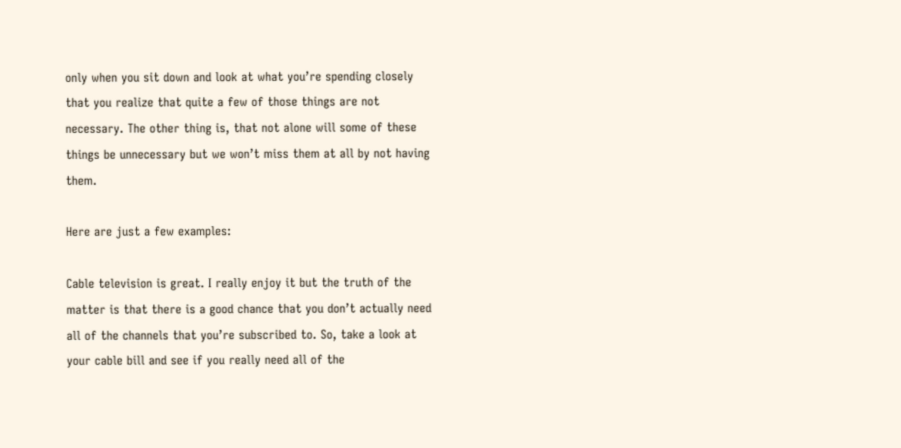only when you sit down and look at what you’re spending closely that you realize that quite a few of those things are not necessary. The other thing is, that not alone will some of these things be unnecessary but we won’t miss them at all by not having them.

Here are just a few examples:

Cable television is great. I really enjoy it but the truth of the matter is that there is a good chance that you don’t actually need all of the channels that you’re subscribed to. So, take a look at your cable bill and see if you really need all of the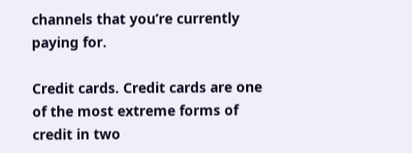channels that you’re currently paying for.

Credit cards. Credit cards are one of the most extreme forms of credit in two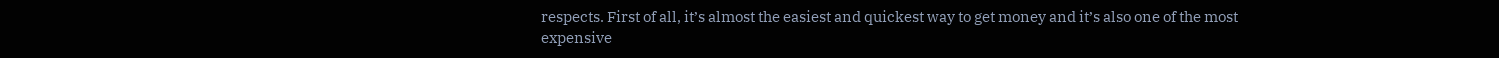respects. First of all, it’s almost the easiest and quickest way to get money and it’s also one of the most expensive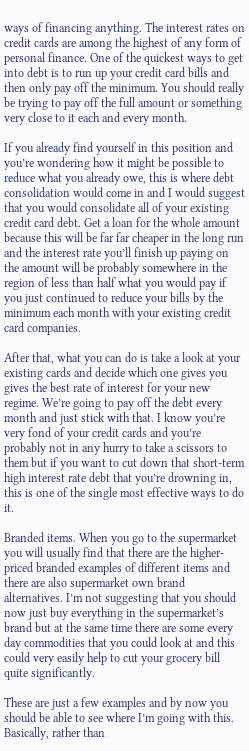ways of financing anything. The interest rates on credit cards are among the highest of any form of personal finance. One of the quickest ways to get into debt is to run up your credit card bills and then only pay off the minimum. You should really be trying to pay off the full amount or something very close to it each and every month.

If you already find yourself in this position and you’re wondering how it might be possible to reduce what you already owe, this is where debt consolidation would come in and I would suggest that you would consolidate all of your existing credit card debt. Get a loan for the whole amount because this will be far far cheaper in the long run and the interest rate you’ll finish up paying on the amount will be probably somewhere in the region of less than half what you would pay if you just continued to reduce your bills by the minimum each month with your existing credit card companies.

After that, what you can do is take a look at your existing cards and decide which one gives you gives the best rate of interest for your new regime. We’re going to pay off the debt every month and just stick with that. I know you’re very fond of your credit cards and you’re probably not in any hurry to take a scissors to them but if you want to cut down that short-term high interest rate debt that you’re drowning in, this is one of the single most effective ways to do it.

Branded items. When you go to the supermarket you will usually find that there are the higher-priced branded examples of different items and there are also supermarket own brand alternatives. I’m not suggesting that you should now just buy everything in the supermarket’s brand but at the same time there are some every day commodities that you could look at and this could very easily help to cut your grocery bill quite significantly.

These are just a few examples and by now you should be able to see where I’m going with this. Basically, rather than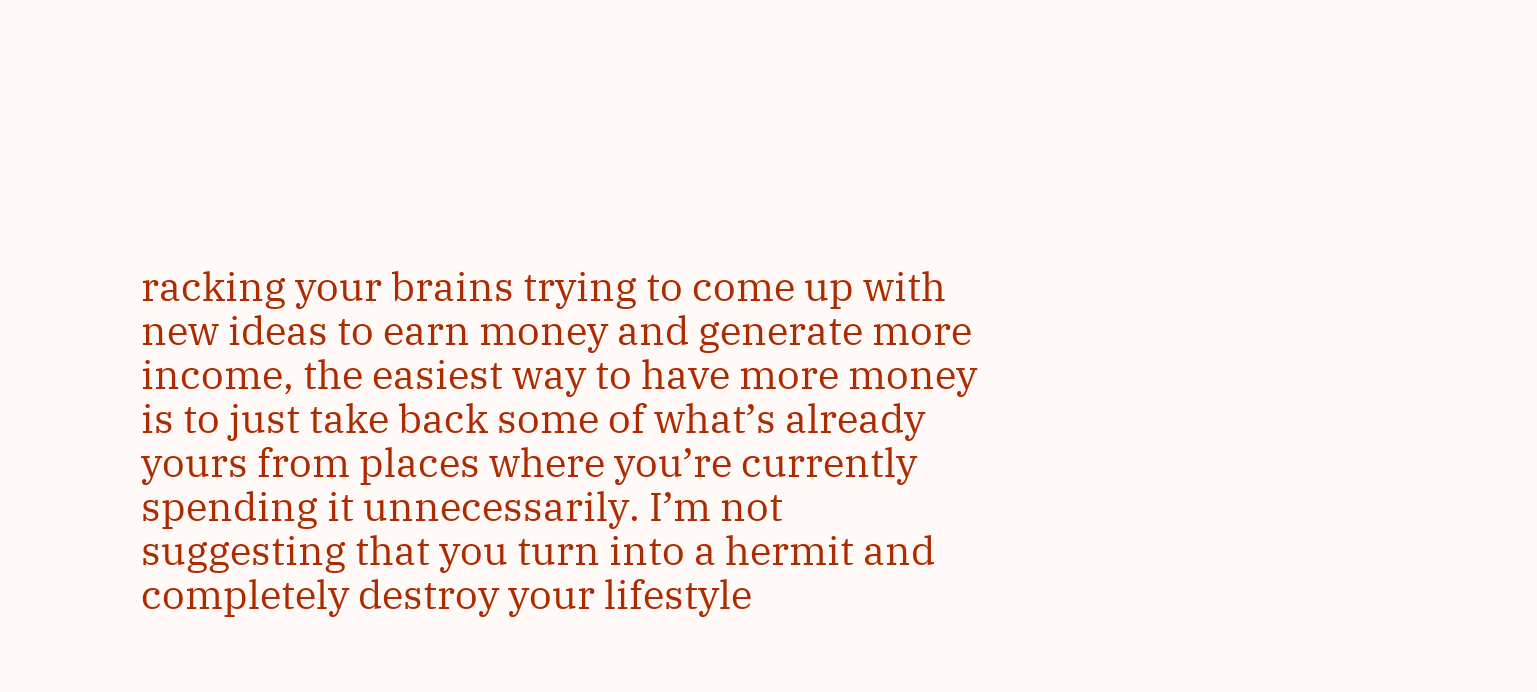racking your brains trying to come up with new ideas to earn money and generate more income, the easiest way to have more money is to just take back some of what’s already yours from places where you’re currently spending it unnecessarily. I’m not suggesting that you turn into a hermit and completely destroy your lifestyle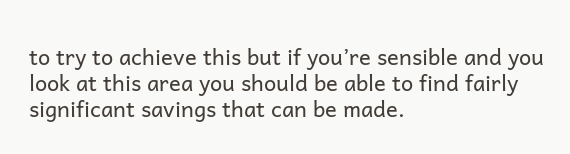to try to achieve this but if you’re sensible and you look at this area you should be able to find fairly significant savings that can be made.